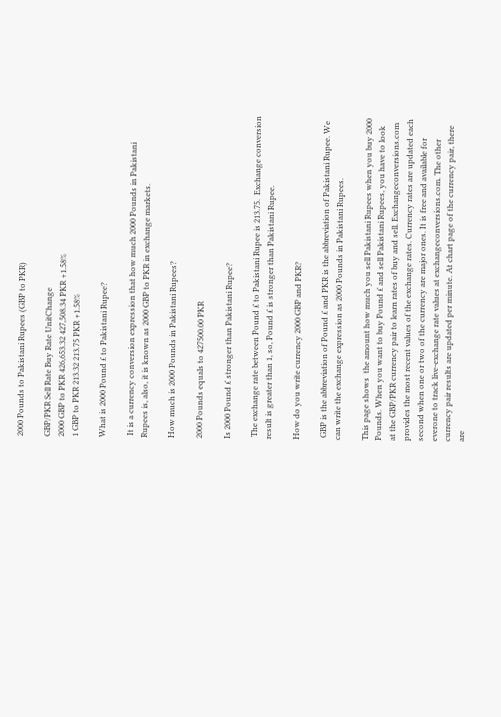2000 Pounds to Pakistani Rupees (GBP to PKR)

GBP/PKR Sell Rate Buy Rate UnitChange
2000 GBP to PKR 426,653.32 427,508.34 PKR +1.58%
1 GBP to PKR 213.32 213.75 PKR +1.58%

What is 2000 Pound £ to Pakistani Rupee?

 It is a currency conversion expression that how much 2000 Pounds in Pakistani Rupees is, also, it is known as 2000 GBP to PKR in exchange markets.

How much is 2000 Pounds in Pakistani Rupees?

2000 Pounds equals to 427500.00 PKR

Is 2000 Pound £ stronger than Pakistani Rupee?

 The exchange rate between Pound £ to Pakistani Rupee is 213.75.  Exchange conversion result is greater than 1, so, Pound £ is stronger than Pakistani Rupee.

How do you write currency 2000 GBP and PKR?

 GBP is the abbreviation of Pound £ and PKR is the abbreviation of Pakistani Rupee. We can write the exchange expression as 2000 Pounds in Pakistani Rupees.

This page shows  the amount how much you sell Pakistani Rupees when you buy 2000 Pounds. When you want to buy Pound £ and sell Pakistani Rupees, you have to look at the GBP/PKR currency pair to learn rates of buy and sell. Exchangeconversions.com provides the most recent values of the exchange rates. Currency rates are updated each second when one or two of the currency are major ones. It is free and available for everone to track live-exchange rate values at exchangeconversions.com. The other currency pair results are updated per minute. At chart page of the currency pair, there are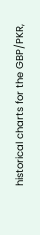historical charts for the GBP/PKR,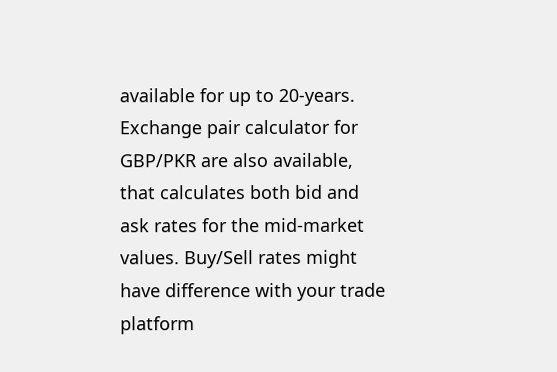available for up to 20-years.
Exchange pair calculator for GBP/PKR are also available, that calculates both bid and ask rates for the mid-market values. Buy/Sell rates might have difference with your trade platform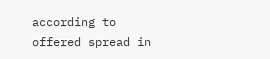according to offered spread in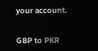your account.


GBP to PKR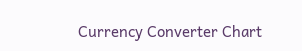Currency Converter Chart